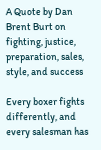A Quote by Dan Brent Burt on fighting, justice, preparation, sales, style, and success

Every boxer fights differently, and every salesman has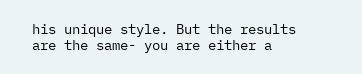his unique style. But the results are the same- you are either a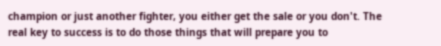champion or just another fighter, you either get the sale or you don't. The real key to success is to do those things that will prepare you to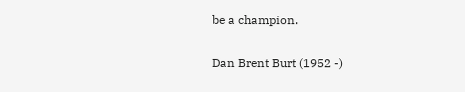be a champion.

Dan Brent Burt (1952 -)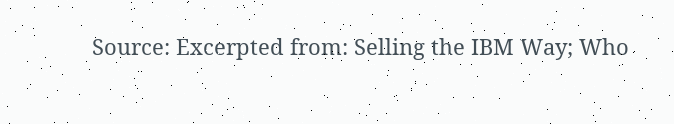Source: Excerpted from: Selling the IBM Way; Who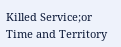Killed Service;or Time and Territory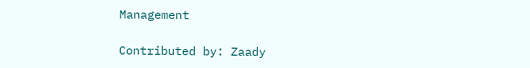Management

Contributed by: Zaady